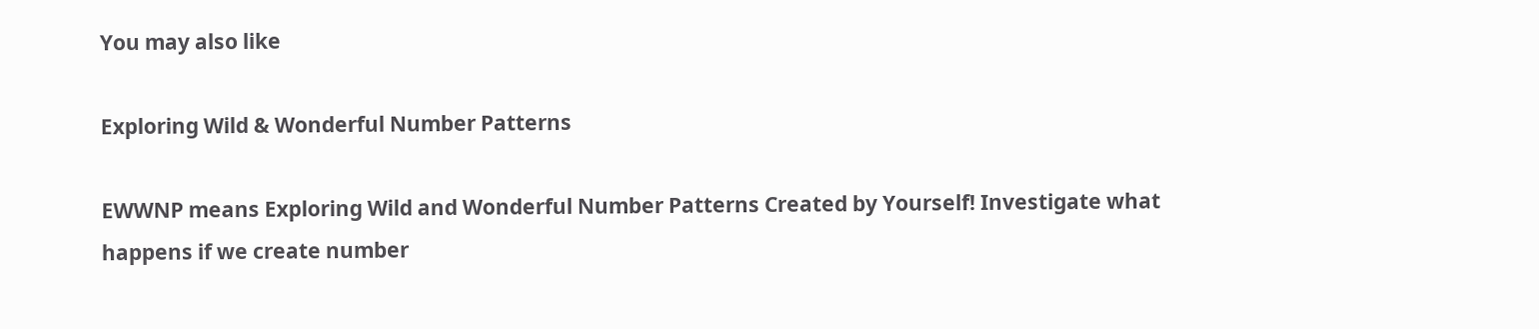You may also like

Exploring Wild & Wonderful Number Patterns

EWWNP means Exploring Wild and Wonderful Number Patterns Created by Yourself! Investigate what happens if we create number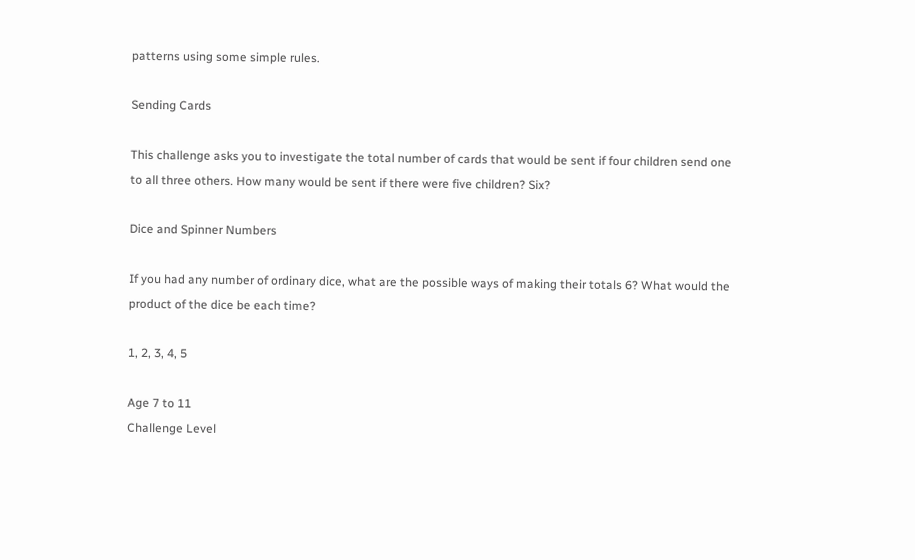patterns using some simple rules.

Sending Cards

This challenge asks you to investigate the total number of cards that would be sent if four children send one to all three others. How many would be sent if there were five children? Six?

Dice and Spinner Numbers

If you had any number of ordinary dice, what are the possible ways of making their totals 6? What would the product of the dice be each time?

1, 2, 3, 4, 5

Age 7 to 11
Challenge Level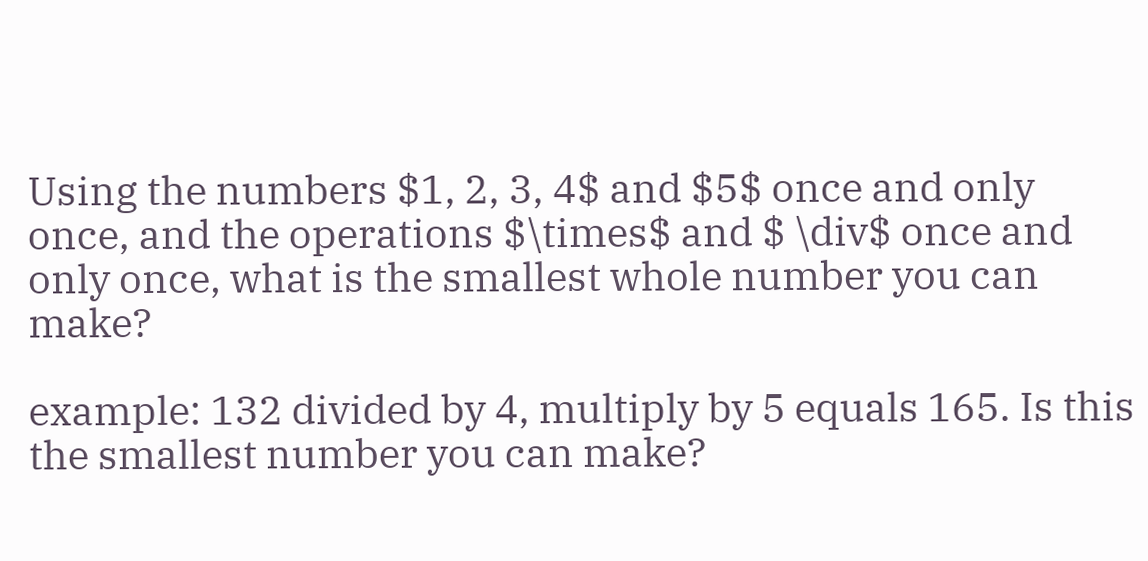Using the numbers $1, 2, 3, 4$ and $5$ once and only once, and the operations $\times$ and $ \div$ once and only once, what is the smallest whole number you can make?

example: 132 divided by 4, multiply by 5 equals 165. Is this the smallest number you can make?